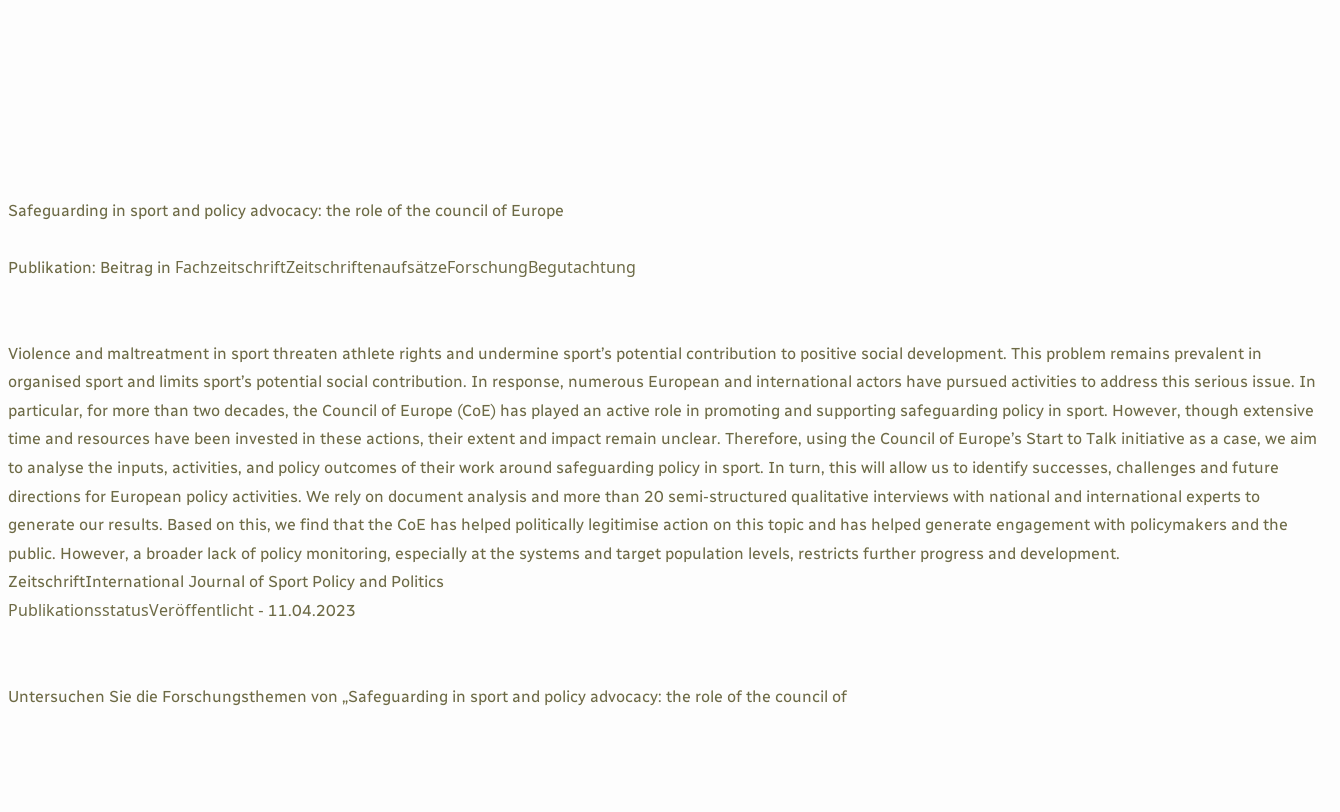Safeguarding in sport and policy advocacy: the role of the council of Europe

Publikation: Beitrag in FachzeitschriftZeitschriftenaufsätzeForschungBegutachtung


Violence and maltreatment in sport threaten athlete rights and undermine sport’s potential contribution to positive social development. This problem remains prevalent in organised sport and limits sport’s potential social contribution. In response, numerous European and international actors have pursued activities to address this serious issue. In particular, for more than two decades, the Council of Europe (CoE) has played an active role in promoting and supporting safeguarding policy in sport. However, though extensive time and resources have been invested in these actions, their extent and impact remain unclear. Therefore, using the Council of Europe’s Start to Talk initiative as a case, we aim to analyse the inputs, activities, and policy outcomes of their work around safeguarding policy in sport. In turn, this will allow us to identify successes, challenges and future directions for European policy activities. We rely on document analysis and more than 20 semi-structured qualitative interviews with national and international experts to generate our results. Based on this, we find that the CoE has helped politically legitimise action on this topic and has helped generate engagement with policymakers and the public. However, a broader lack of policy monitoring, especially at the systems and target population levels, restricts further progress and development.
ZeitschriftInternational Journal of Sport Policy and Politics
PublikationsstatusVeröffentlicht - 11.04.2023


Untersuchen Sie die Forschungsthemen von „Safeguarding in sport and policy advocacy: the role of the council of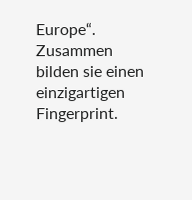Europe“. Zusammen bilden sie einen einzigartigen Fingerprint.